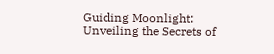Guiding Moonlight: Unveiling the Secrets of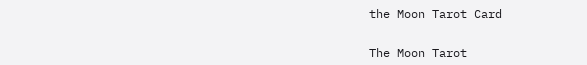the Moon Tarot Card


The Moon Tarot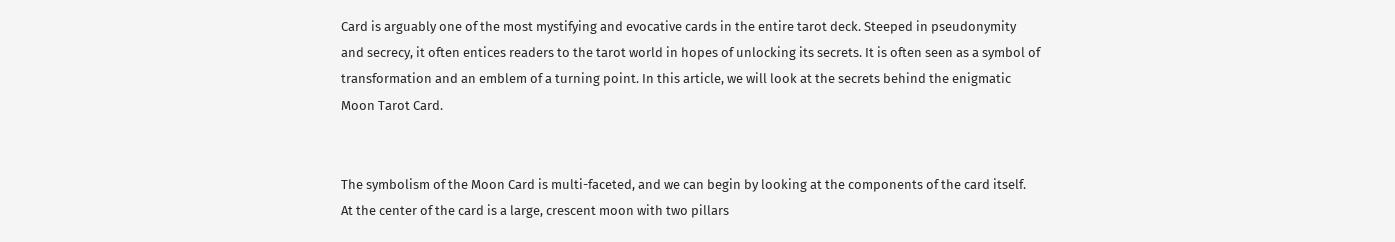Card is arguably one of the most mystifying and evocative cards in the entire tarot deck. Steeped in pseudonymity and secrecy, it often entices readers to the tarot world in hopes of unlocking its secrets. It is often seen as a symbol of transformation and an emblem of a turning point. In this article, we will look at the secrets behind the enigmatic Moon Tarot Card.


The symbolism of the Moon Card is multi-faceted, and we can begin by looking at the components of the card itself. At the center of the card is a large, crescent moon with two pillars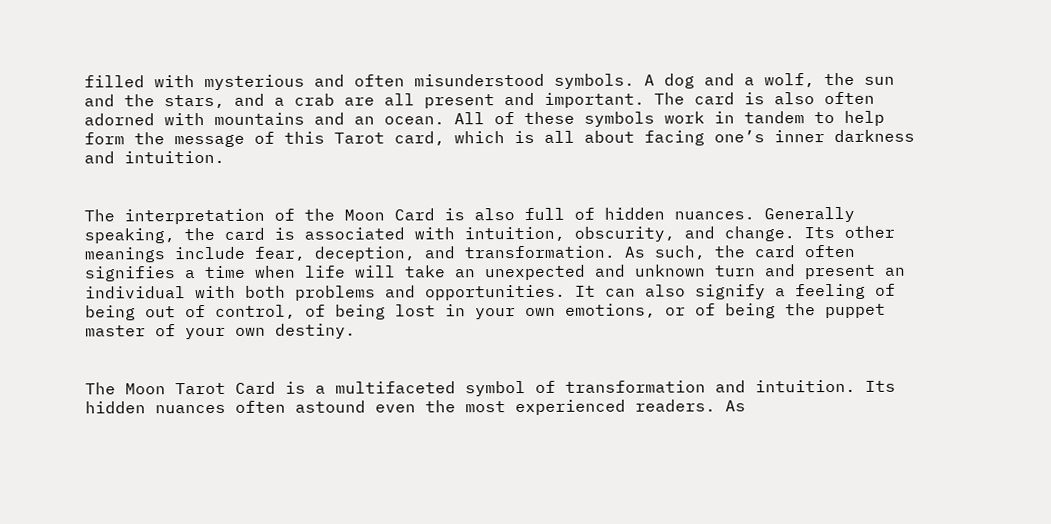filled with mysterious and often misunderstood symbols. A dog and a wolf, the sun and the stars, and a crab are all present and important. The card is also often adorned with mountains and an ocean. All of these symbols work in tandem to help form the message of this Tarot card, which is all about facing one’s inner darkness and intuition.


The interpretation of the Moon Card is also full of hidden nuances. Generally speaking, the card is associated with intuition, obscurity, and change. Its other meanings include fear, deception, and transformation. As such, the card often signifies a time when life will take an unexpected and unknown turn and present an individual with both problems and opportunities. It can also signify a feeling of being out of control, of being lost in your own emotions, or of being the puppet master of your own destiny.


The Moon Tarot Card is a multifaceted symbol of transformation and intuition. Its hidden nuances often astound even the most experienced readers. As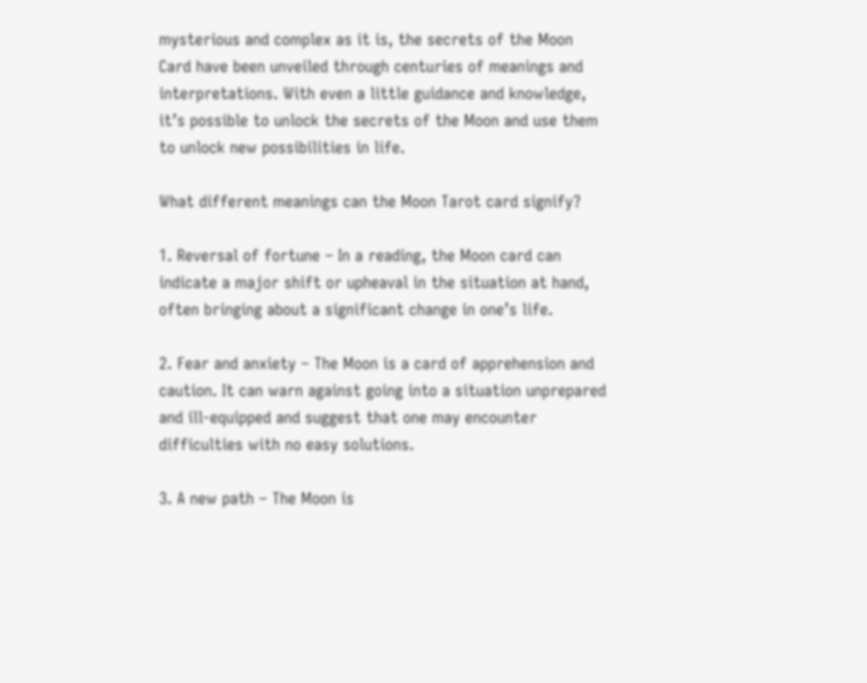mysterious and complex as it is, the secrets of the Moon Card have been unveiled through centuries of meanings and interpretations. With even a little guidance and knowledge, it’s possible to unlock the secrets of the Moon and use them to unlock new possibilities in life.

What different meanings can the Moon Tarot card signify?

1. Reversal of fortune – In a reading, the Moon card can indicate a major shift or upheaval in the situation at hand, often bringing about a significant change in one’s life.

2. Fear and anxiety – The Moon is a card of apprehension and caution. It can warn against going into a situation unprepared and ill-equipped and suggest that one may encounter difficulties with no easy solutions.

3. A new path – The Moon is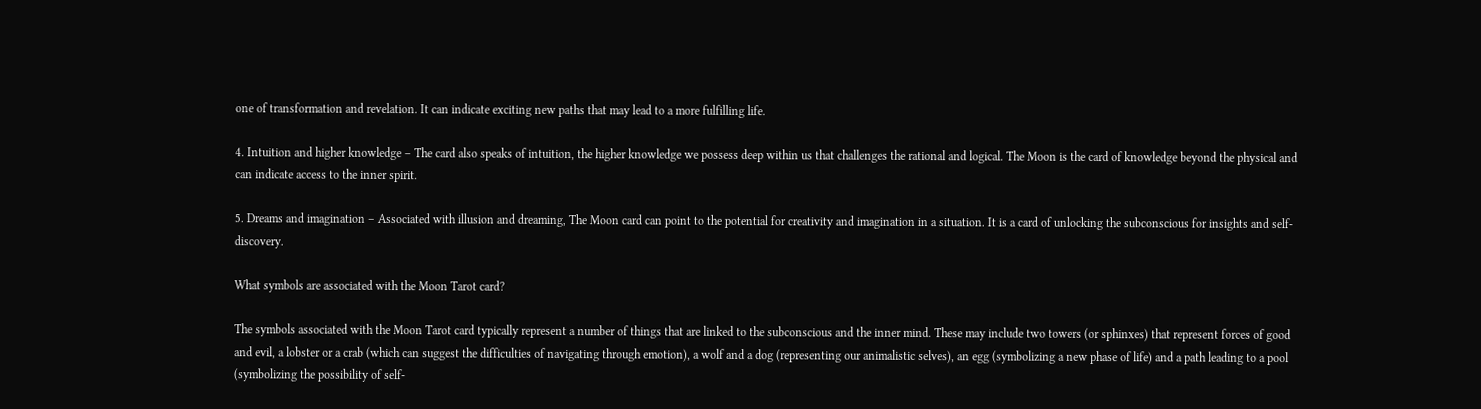one of transformation and revelation. It can indicate exciting new paths that may lead to a more fulfilling life.

4. Intuition and higher knowledge – The card also speaks of intuition, the higher knowledge we possess deep within us that challenges the rational and logical. The Moon is the card of knowledge beyond the physical and can indicate access to the inner spirit.

5. Dreams and imagination – Associated with illusion and dreaming, The Moon card can point to the potential for creativity and imagination in a situation. It is a card of unlocking the subconscious for insights and self-discovery.

What symbols are associated with the Moon Tarot card?

The symbols associated with the Moon Tarot card typically represent a number of things that are linked to the subconscious and the inner mind. These may include two towers (or sphinxes) that represent forces of good and evil, a lobster or a crab (which can suggest the difficulties of navigating through emotion), a wolf and a dog (representing our animalistic selves), an egg (symbolizing a new phase of life) and a path leading to a pool (symbolizing the possibility of self-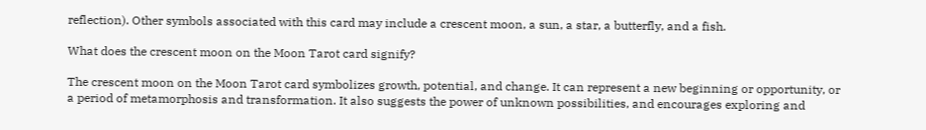reflection). Other symbols associated with this card may include a crescent moon, a sun, a star, a butterfly, and a fish.

What does the crescent moon on the Moon Tarot card signify?

The crescent moon on the Moon Tarot card symbolizes growth, potential, and change. It can represent a new beginning or opportunity, or a period of metamorphosis and transformation. It also suggests the power of unknown possibilities, and encourages exploring and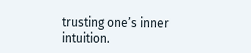trusting one’s inner intuition.